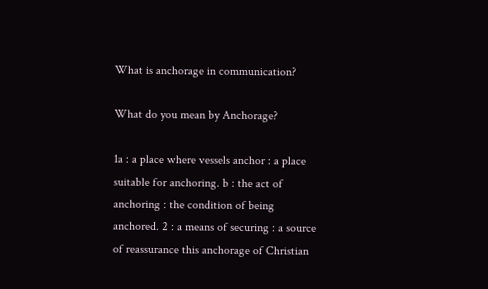What is anchorage in communication?

What do you mean by Anchorage?

1a : a place where vessels anchor : a place suitable for anchoring. b : the act of anchoring : the condition of being anchored. 2 : a means of securing : a source of reassurance this anchorage of Christian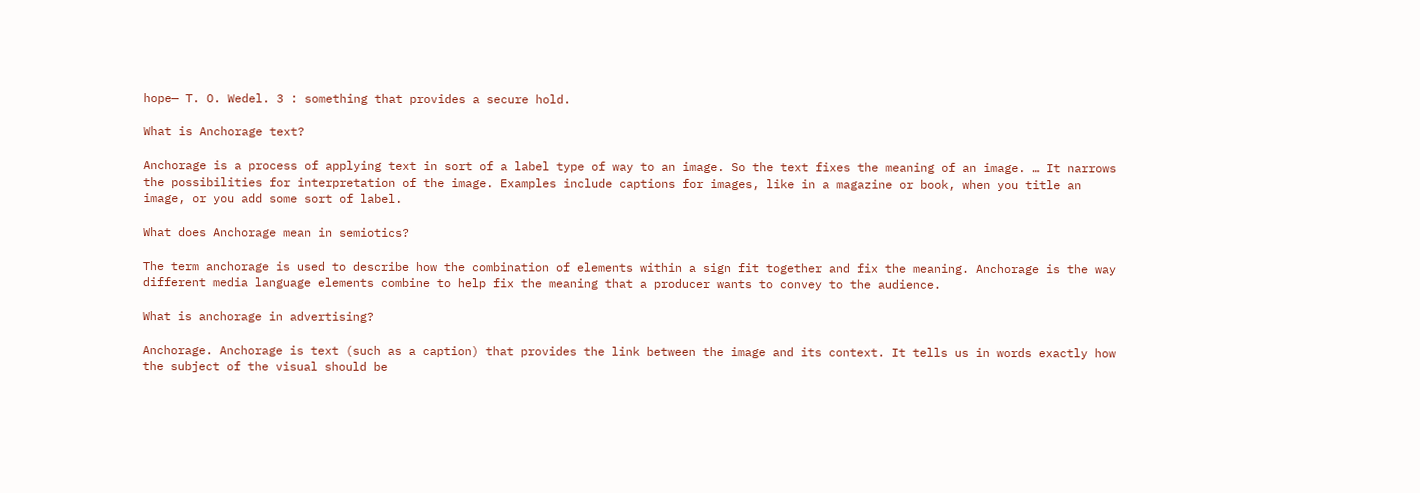hope— T. O. Wedel. 3 : something that provides a secure hold.

What is Anchorage text?

Anchorage is a process of applying text in sort of a label type of way to an image. So the text fixes the meaning of an image. … It narrows the possibilities for interpretation of the image. Examples include captions for images, like in a magazine or book, when you title an image, or you add some sort of label.

What does Anchorage mean in semiotics?

The term anchorage is used to describe how the combination of elements within a sign fit together and fix the meaning. Anchorage is the way different media language elements combine to help fix the meaning that a producer wants to convey to the audience.

What is anchorage in advertising?

Anchorage. Anchorage is text (such as a caption) that provides the link between the image and its context. It tells us in words exactly how the subject of the visual should be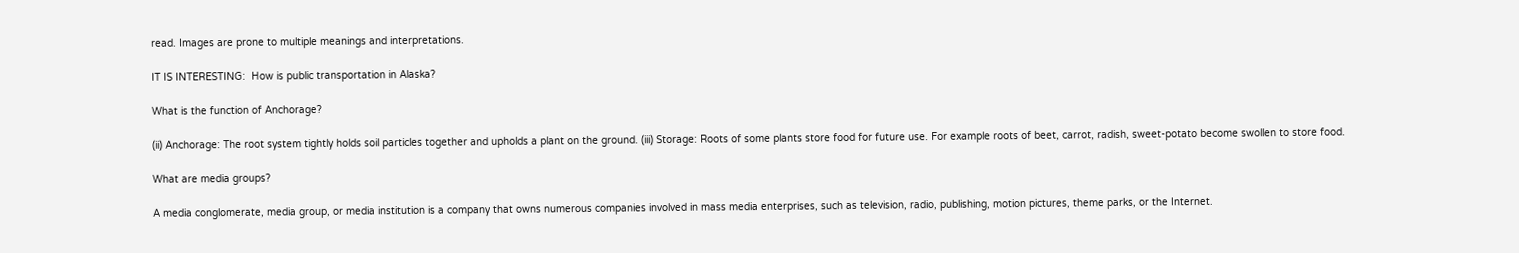read. Images are prone to multiple meanings and interpretations.

IT IS INTERESTING:  How is public transportation in Alaska?

What is the function of Anchorage?

(ii) Anchorage: The root system tightly holds soil particles together and upholds a plant on the ground. (iii) Storage: Roots of some plants store food for future use. For example roots of beet, carrot, radish, sweet-potato become swollen to store food.

What are media groups?

A media conglomerate, media group, or media institution is a company that owns numerous companies involved in mass media enterprises, such as television, radio, publishing, motion pictures, theme parks, or the Internet.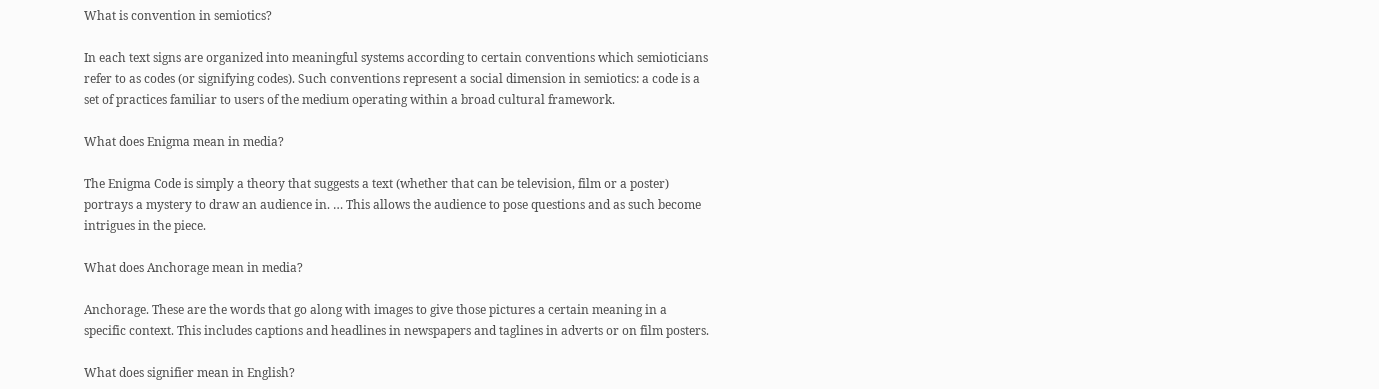What is convention in semiotics?

In each text signs are organized into meaningful systems according to certain conventions which semioticians refer to as codes (or signifying codes). Such conventions represent a social dimension in semiotics: a code is a set of practices familiar to users of the medium operating within a broad cultural framework.

What does Enigma mean in media?

The Enigma Code is simply a theory that suggests a text (whether that can be television, film or a poster) portrays a mystery to draw an audience in. … This allows the audience to pose questions and as such become intrigues in the piece.

What does Anchorage mean in media?

Anchorage. These are the words that go along with images to give those pictures a certain meaning in a specific context. This includes captions and headlines in newspapers and taglines in adverts or on film posters.

What does signifier mean in English?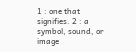1 : one that signifies. 2 : a symbol, sound, or image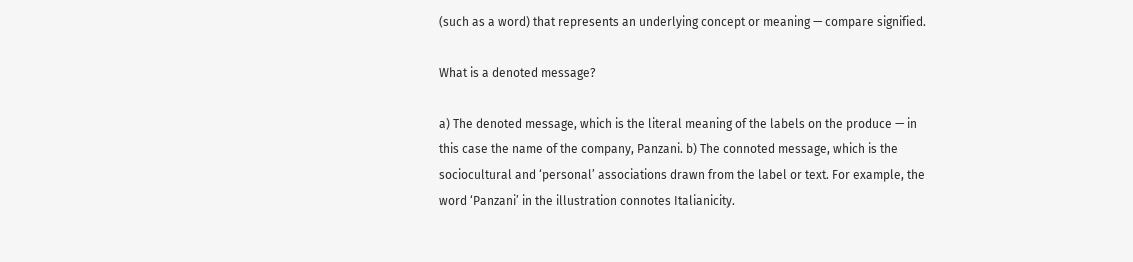(such as a word) that represents an underlying concept or meaning — compare signified.

What is a denoted message?

a) The denoted message, which is the literal meaning of the labels on the produce — in this case the name of the company, Panzani. b) The connoted message, which is the sociocultural and ‘personal’ associations drawn from the label or text. For example, the word ‘Panzani’ in the illustration connotes Italianicity.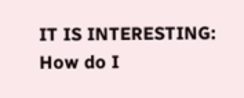IT IS INTERESTING:  How do I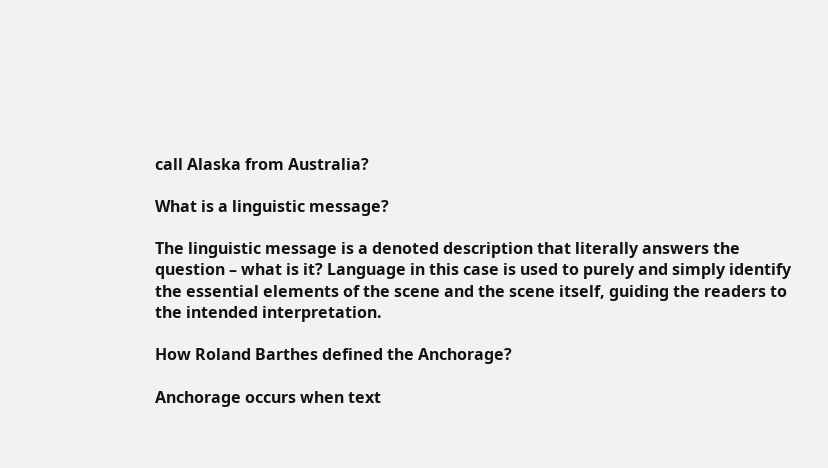call Alaska from Australia?

What is a linguistic message?

The linguistic message is a denoted description that literally answers the question – what is it? Language in this case is used to purely and simply identify the essential elements of the scene and the scene itself, guiding the readers to the intended interpretation.

How Roland Barthes defined the Anchorage?

Anchorage occurs when text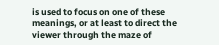is used to focus on one of these meanings, or at least to direct the viewer through the maze of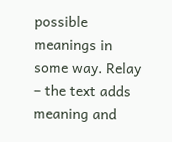possible meanings in some way. Relay – the text adds meaning and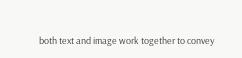both text and image work together to convey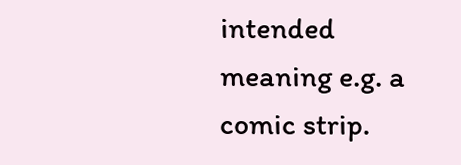intended meaning e.g. a comic strip.